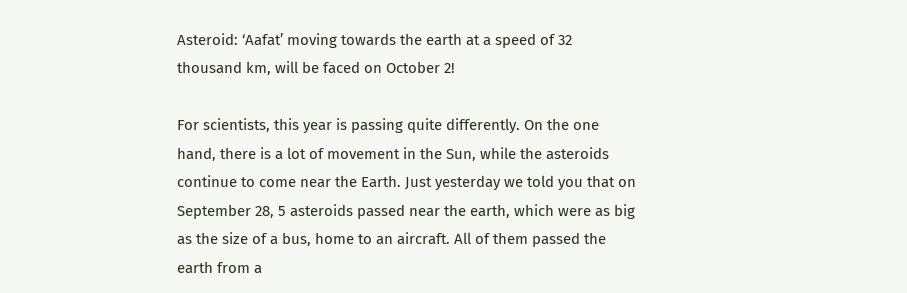Asteroid: ‘Aafat’ moving towards the earth at a speed of 32 thousand km, will be faced on October 2!

For scientists, this year is passing quite differently. On the one hand, there is a lot of movement in the Sun, while the asteroids continue to come near the Earth. Just yesterday we told you that on September 28, 5 asteroids passed near the earth, which were as big as the size of a bus, home to an aircraft. All of them passed the earth from a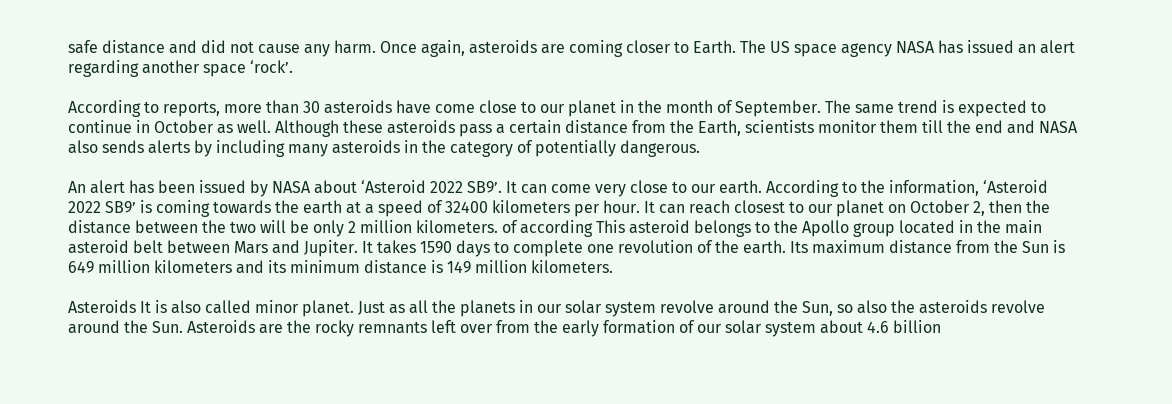safe distance and did not cause any harm. Once again, asteroids are coming closer to Earth. The US space agency NASA has issued an alert regarding another space ‘rock’.

According to reports, more than 30 asteroids have come close to our planet in the month of September. The same trend is expected to continue in October as well. Although these asteroids pass a certain distance from the Earth, scientists monitor them till the end and NASA also sends alerts by including many asteroids in the category of potentially dangerous.

An alert has been issued by NASA about ‘Asteroid 2022 SB9’. It can come very close to our earth. According to the information, ‘Asteroid 2022 SB9’ is coming towards the earth at a speed of 32400 kilometers per hour. It can reach closest to our planet on October 2, then the distance between the two will be only 2 million kilometers. of according This asteroid belongs to the Apollo group located in the main asteroid belt between Mars and Jupiter. It takes 1590 days to complete one revolution of the earth. Its maximum distance from the Sun is 649 million kilometers and its minimum distance is 149 million kilometers.

Asteroids It is also called minor planet. Just as all the planets in our solar system revolve around the Sun, so also the asteroids revolve around the Sun. Asteroids are the rocky remnants left over from the early formation of our solar system about 4.6 billion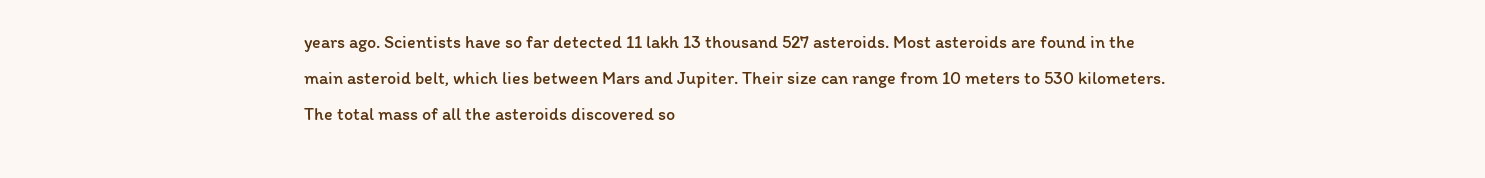years ago. Scientists have so far detected 11 lakh 13 thousand 527 asteroids. Most asteroids are found in the main asteroid belt, which lies between Mars and Jupiter. Their size can range from 10 meters to 530 kilometers. The total mass of all the asteroids discovered so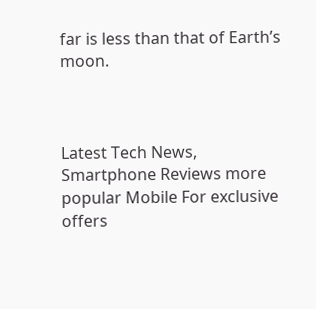far is less than that of Earth’s moon.



Latest Tech News, Smartphone Reviews more popular Mobile For exclusive offers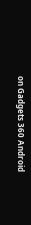on Gadgets 360 Android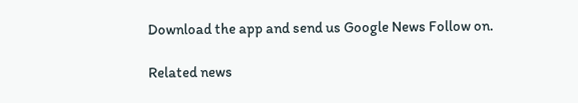Download the app and send us Google News Follow on.

Related news